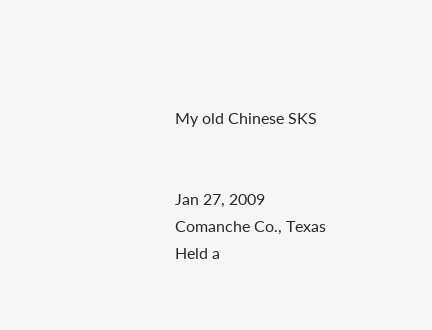My old Chinese SKS


Jan 27, 2009
Comanche Co., Texas
Held a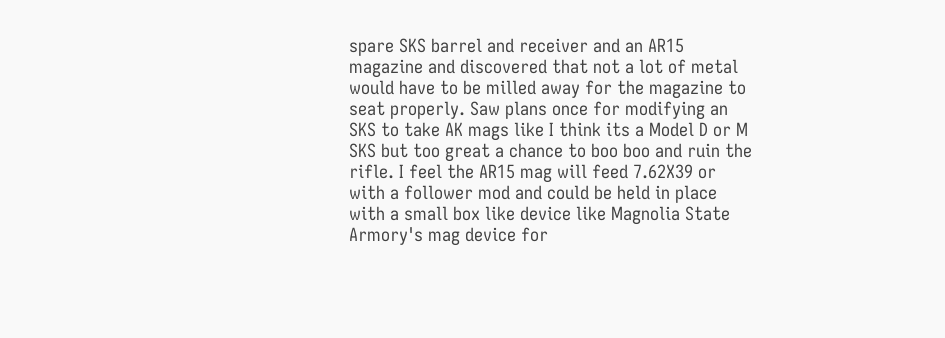spare SKS barrel and receiver and an AR15 magazine and discovered that not a lot of metal would have to be milled away for the magazine to seat properly. Saw plans once for modifying an SKS to take AK mags like I think its a Model D or M SKS but too great a chance to boo boo and ruin the rifle. I feel the AR15 mag will feed 7.62X39 or with a follower mod and could be held in place with a small box like device like Magnolia State Armory's mag device for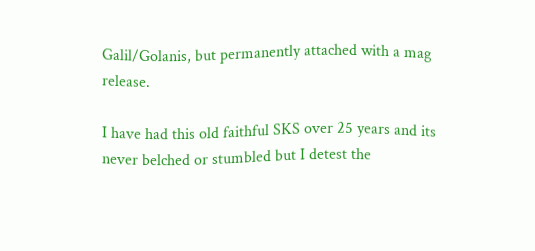Galil/Golanis, but permanently attached with a mag release.

I have had this old faithful SKS over 25 years and its never belched or stumbled but I detest the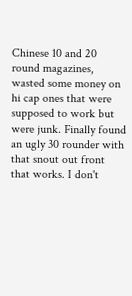Chinese 10 and 20 round magazines, wasted some money on hi cap ones that were supposed to work but were junk. Finally found an ugly 30 rounder with that snout out front that works. I don't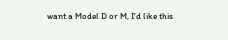want a Model D or M, I'd like this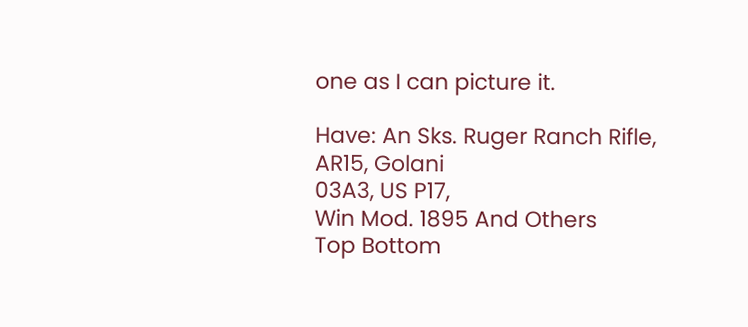one as I can picture it.

Have: An Sks. Ruger Ranch Rifle,
AR15, Golani
03A3, US P17,
Win Mod. 1895 And Others
Top Bottom